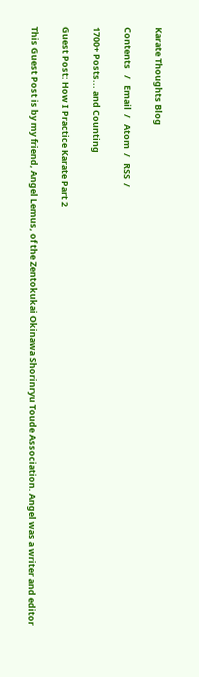Karate Thoughts Blog

Contents   /   Email  /   Atom  /   RSS  /

1700+ Posts... and Counting

Guest Post: How I Practice Karate Part 2

This Guest Post is by my friend, Angel Lemus, of the Zentokukai Okinawa Shorinryu Toude Association. Angel was a writer and editor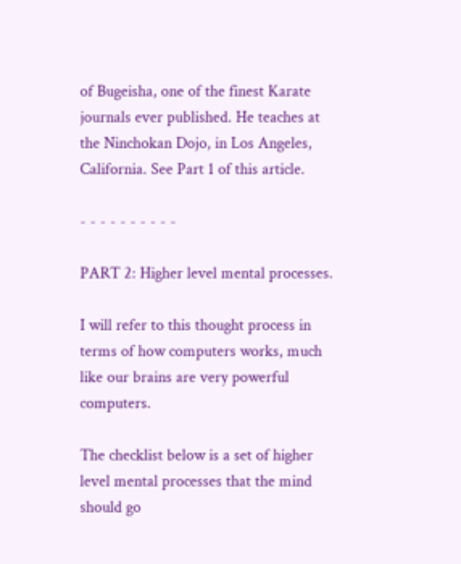of Bugeisha, one of the finest Karate journals ever published. He teaches at the Ninchokan Dojo, in Los Angeles, California. See Part 1 of this article.

- - - - - - - - - -

PART 2: Higher level mental processes.

I will refer to this thought process in terms of how computers works, much like our brains are very powerful computers.

The checklist below is a set of higher level mental processes that the mind should go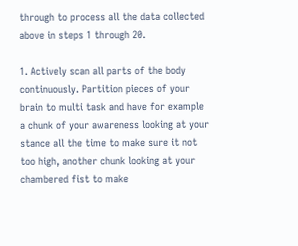through to process all the data collected above in steps 1 through 20.

1. Actively scan all parts of the body continuously. Partition pieces of your brain to multi task and have for example a chunk of your awareness looking at your stance all the time to make sure it not too high, another chunk looking at your chambered fist to make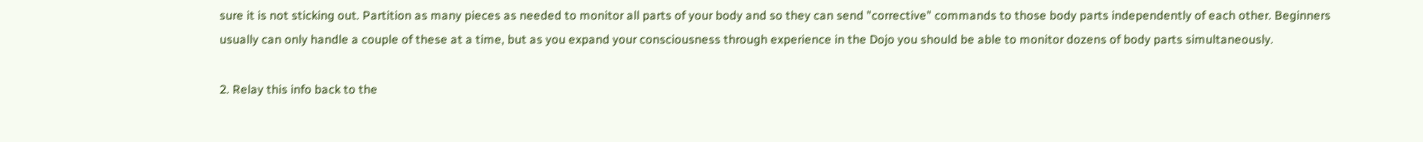sure it is not sticking out. Partition as many pieces as needed to monitor all parts of your body and so they can send "corrective" commands to those body parts independently of each other. Beginners usually can only handle a couple of these at a time, but as you expand your consciousness through experience in the Dojo you should be able to monitor dozens of body parts simultaneously.

2. Relay this info back to the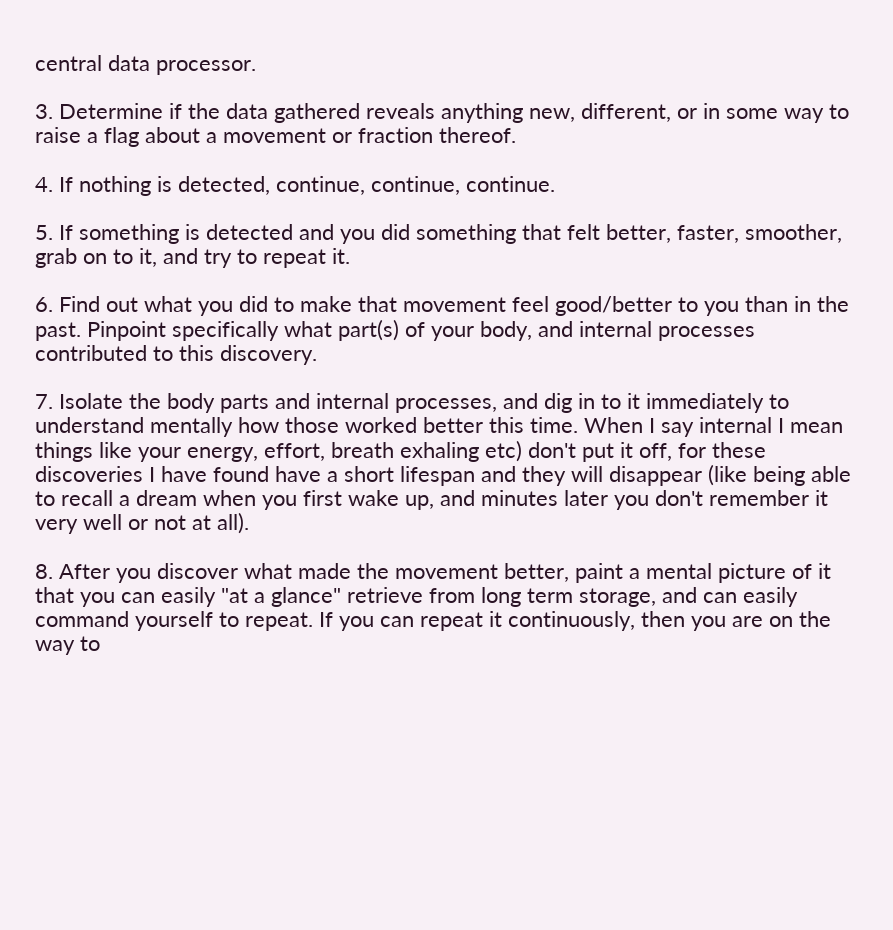central data processor.

3. Determine if the data gathered reveals anything new, different, or in some way to raise a flag about a movement or fraction thereof.

4. If nothing is detected, continue, continue, continue.

5. If something is detected and you did something that felt better, faster, smoother, grab on to it, and try to repeat it.

6. Find out what you did to make that movement feel good/better to you than in the past. Pinpoint specifically what part(s) of your body, and internal processes contributed to this discovery.

7. Isolate the body parts and internal processes, and dig in to it immediately to understand mentally how those worked better this time. When I say internal I mean things like your energy, effort, breath exhaling etc) don't put it off, for these discoveries I have found have a short lifespan and they will disappear (like being able to recall a dream when you first wake up, and minutes later you don't remember it very well or not at all).

8. After you discover what made the movement better, paint a mental picture of it that you can easily "at a glance" retrieve from long term storage, and can easily command yourself to repeat. If you can repeat it continuously, then you are on the way to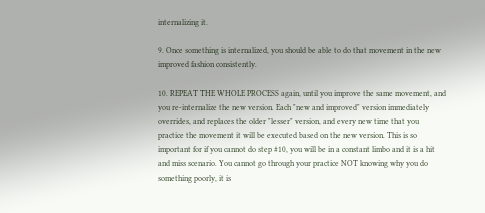internalizing it.

9. Once something is internalized, you should be able to do that movement in the new improved fashion consistently.

10. REPEAT THE WHOLE PROCESS again, until you improve the same movement, and you re-internalize the new version. Each "new and improved" version immediately overrides, and replaces the older "lesser" version, and every new time that you practice the movement it will be executed based on the new version. This is so important for if you cannot do step #10, you will be in a constant limbo and it is a hit and miss scenario. You cannot go through your practice NOT knowing why you do something poorly, it is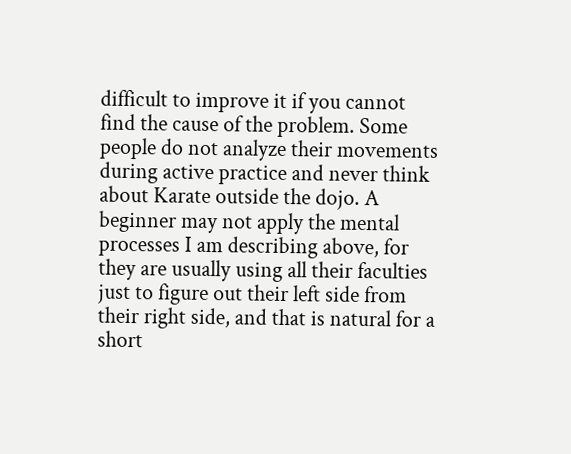difficult to improve it if you cannot find the cause of the problem. Some people do not analyze their movements during active practice and never think about Karate outside the dojo. A beginner may not apply the mental processes I am describing above, for they are usually using all their faculties just to figure out their left side from their right side, and that is natural for a short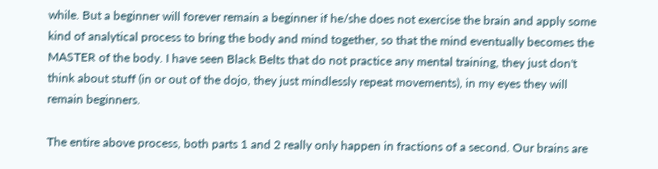while. But a beginner will forever remain a beginner if he/she does not exercise the brain and apply some kind of analytical process to bring the body and mind together, so that the mind eventually becomes the MASTER of the body. I have seen Black Belts that do not practice any mental training, they just don't think about stuff (in or out of the dojo, they just mindlessly repeat movements), in my eyes they will remain beginners.

The entire above process, both parts 1 and 2 really only happen in fractions of a second. Our brains are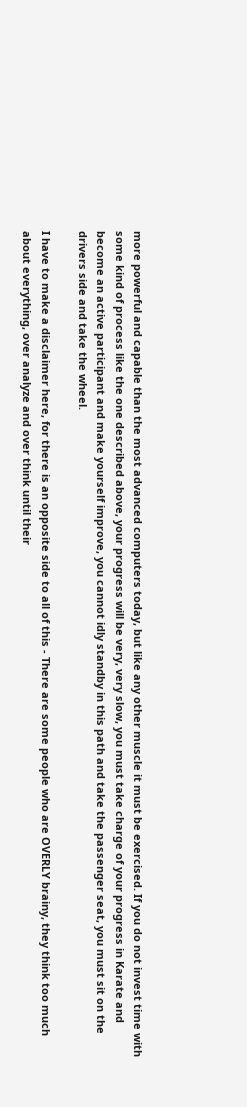more powerful and capable than the most advanced computers today, but like any other muscle it must be exercised. If you do not invest time with some kind of process like the one described above, your progress will be very, very slow, you must take charge of your progress in Karate and become an active participant and make yourself improve, you cannot idly standby in this path and take the passenger seat, you must sit on the drivers side and take the wheel.

I have to make a disclaimer here, for there is an opposite side to all of this - There are some people who are OVERLY brainy, they think too much about everything, over analyze and over think until their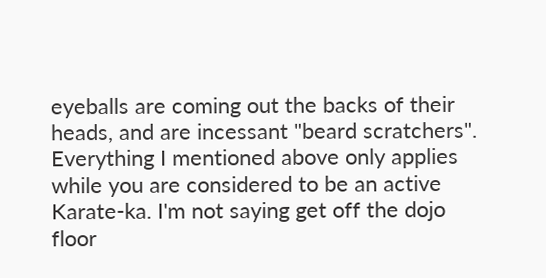eyeballs are coming out the backs of their heads, and are incessant "beard scratchers". Everything I mentioned above only applies while you are considered to be an active Karate-ka. I'm not saying get off the dojo floor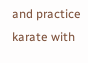and practice karate with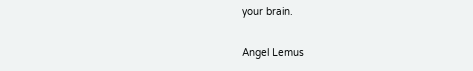your brain.

Angel Lemus